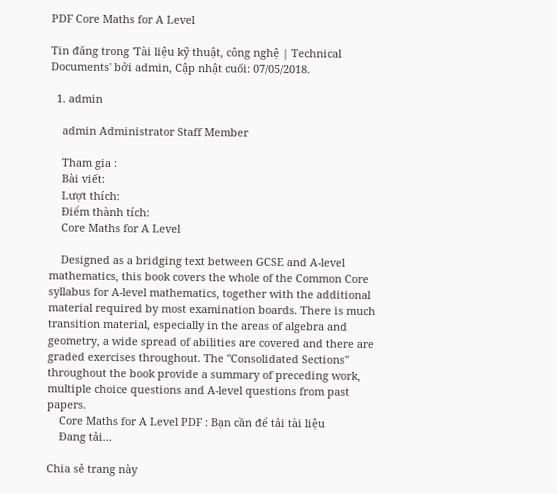PDF Core Maths for A Level

Tin đăng trong 'Tài liệu kỹ thuật, công nghệ | Technical Documents' bởi admin, Cập nhật cuối: 07/05/2018.

  1. admin

    admin Administrator Staff Member

    Tham gia :
    Bài viết:
    Lượt thích:
    Điểm thành tích:
    Core Maths for A Level

    Designed as a bridging text between GCSE and A-level mathematics, this book covers the whole of the Common Core syllabus for A-level mathematics, together with the additional material required by most examination boards. There is much transition material, especially in the areas of algebra and geometry, a wide spread of abilities are covered and there are graded exercises throughout. The "Consolidated Sections" throughout the book provide a summary of preceding work, multiple choice questions and A-level questions from past papers.
    Core Maths for A Level PDF : Bạn cần để tải tài liệu
    Đang tải...

Chia sẻ trang này